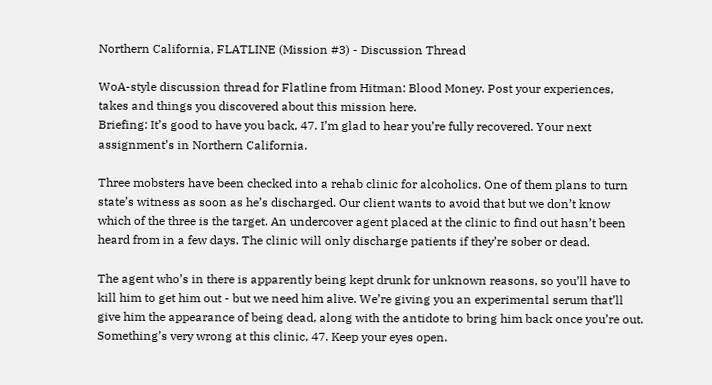Northern California, FLATLINE (Mission #3) - Discussion Thread

WoA-style discussion thread for Flatline from Hitman: Blood Money. Post your experiences, takes and things you discovered about this mission here.
Briefing: It’s good to have you back, 47. I’m glad to hear you’re fully recovered. Your next assignment’s in Northern California.

Three mobsters have been checked into a rehab clinic for alcoholics. One of them plans to turn state’s witness as soon as he’s discharged. Our client wants to avoid that but we don’t know which of the three is the target. An undercover agent placed at the clinic to find out hasn’t been heard from in a few days. The clinic will only discharge patients if they’re sober or dead.

The agent who’s in there is apparently being kept drunk for unknown reasons, so you’ll have to kill him to get him out - but we need him alive. We’re giving you an experimental serum that’ll give him the appearance of being dead, along with the antidote to bring him back once you’re out. Something’s very wrong at this clinic, 47. Keep your eyes open.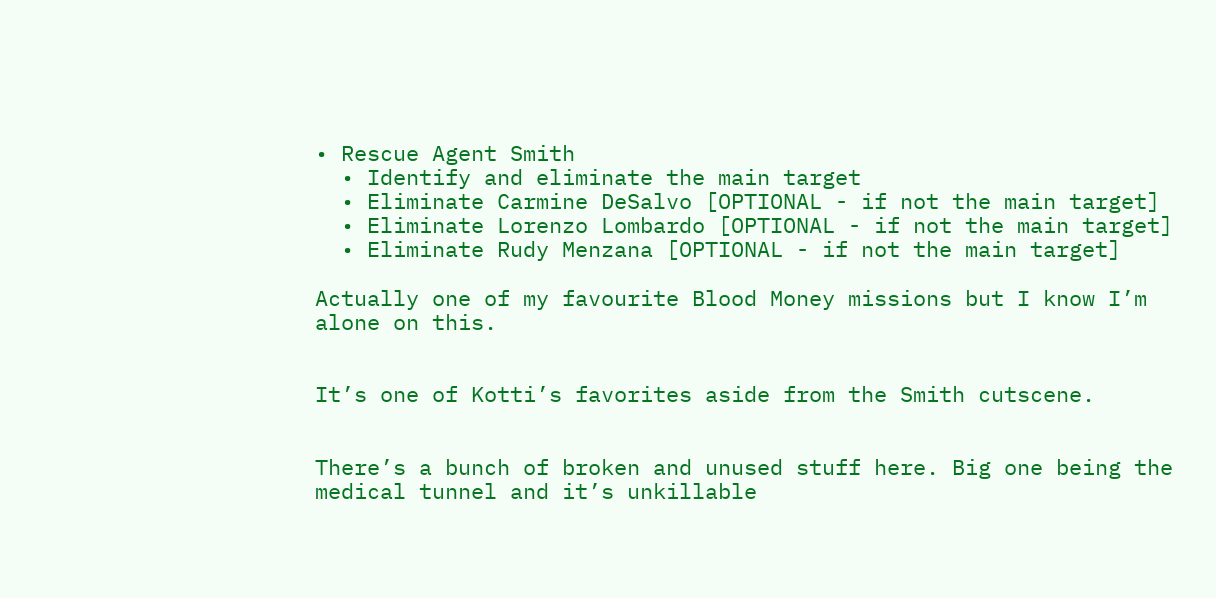• Rescue Agent Smith
  • Identify and eliminate the main target
  • Eliminate Carmine DeSalvo [OPTIONAL - if not the main target]
  • Eliminate Lorenzo Lombardo [OPTIONAL - if not the main target]
  • Eliminate Rudy Menzana [OPTIONAL - if not the main target]

Actually one of my favourite Blood Money missions but I know I’m alone on this.


It’s one of Kotti’s favorites aside from the Smith cutscene.


There’s a bunch of broken and unused stuff here. Big one being the medical tunnel and it’s unkillable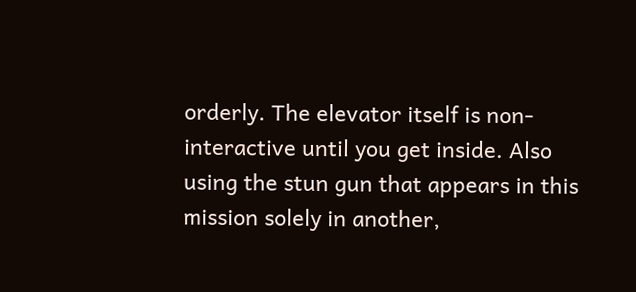orderly. The elevator itself is non-interactive until you get inside. Also using the stun gun that appears in this mission solely in another,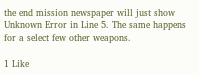the end mission newspaper will just show Unknown Error in Line 5. The same happens for a select few other weapons.

1 Like